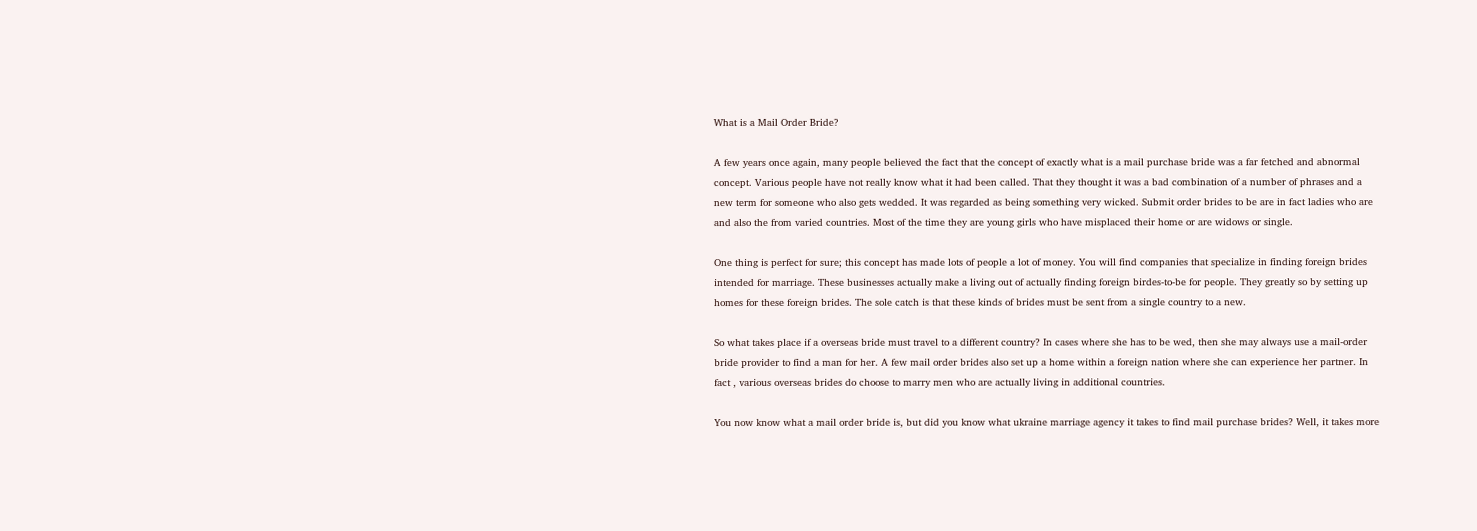What is a Mail Order Bride?

A few years once again, many people believed the fact that the concept of exactly what is a mail purchase bride was a far fetched and abnormal concept. Various people have not really know what it had been called. That they thought it was a bad combination of a number of phrases and a new term for someone who also gets wedded. It was regarded as being something very wicked. Submit order brides to be are in fact ladies who are and also the from varied countries. Most of the time they are young girls who have misplaced their home or are widows or single.

One thing is perfect for sure; this concept has made lots of people a lot of money. You will find companies that specialize in finding foreign brides intended for marriage. These businesses actually make a living out of actually finding foreign birdes-to-be for people. They greatly so by setting up homes for these foreign brides. The sole catch is that these kinds of brides must be sent from a single country to a new.

So what takes place if a overseas bride must travel to a different country? In cases where she has to be wed, then she may always use a mail-order bride provider to find a man for her. A few mail order brides also set up a home within a foreign nation where she can experience her partner. In fact , various overseas brides do choose to marry men who are actually living in additional countries.

You now know what a mail order bride is, but did you know what ukraine marriage agency it takes to find mail purchase brides? Well, it takes more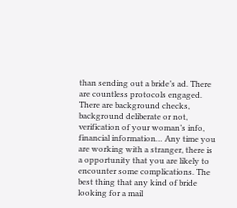than sending out a bride’s ad. There are countless protocols engaged. There are background checks, background deliberate or not, verification of your woman’s info, financial information… Any time you are working with a stranger, there is a opportunity that you are likely to encounter some complications. The best thing that any kind of bride looking for a mail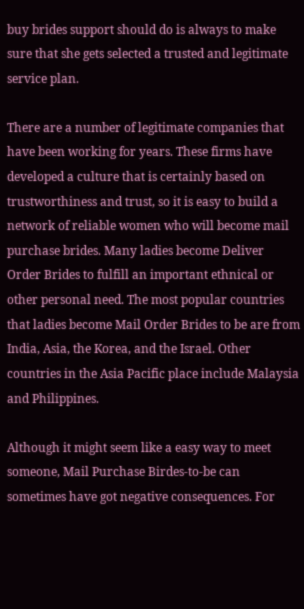buy brides support should do is always to make sure that she gets selected a trusted and legitimate service plan.

There are a number of legitimate companies that have been working for years. These firms have developed a culture that is certainly based on trustworthiness and trust, so it is easy to build a network of reliable women who will become mail purchase brides. Many ladies become Deliver Order Brides to fulfill an important ethnical or other personal need. The most popular countries that ladies become Mail Order Brides to be are from India, Asia, the Korea, and the Israel. Other countries in the Asia Pacific place include Malaysia and Philippines.

Although it might seem like a easy way to meet someone, Mail Purchase Birdes-to-be can sometimes have got negative consequences. For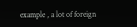example , a lot of foreign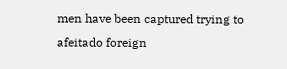men have been captured trying to afeitado foreign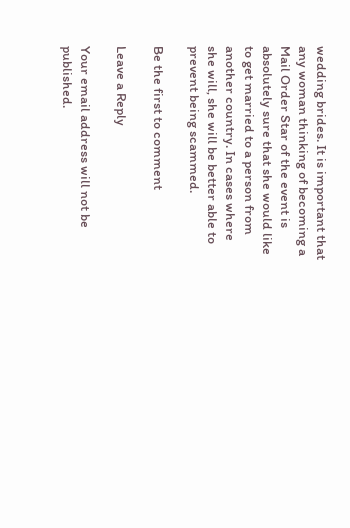wedding brides. It is important that any woman thinking of becoming a Mail Order Star of the event is absolutely sure that she would like to get married to a person from another country. In cases where she will, she will be better able to prevent being scammed.

Be the first to comment

Leave a Reply

Your email address will not be published.